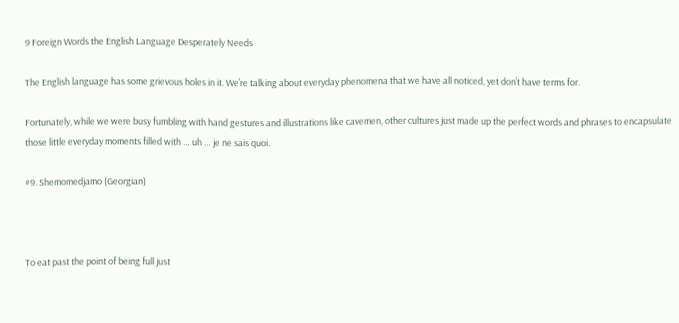9 Foreign Words the English Language Desperately Needs

The English language has some grievous holes in it. We’re talking about everyday phenomena that we have all noticed, yet don’t have terms for.

Fortunately, while we were busy fumbling with hand gestures and illustrations like cavemen, other cultures just made up the perfect words and phrases to encapsulate those little everyday moments filled with … uh … je ne sais quoi.

#9. Shemomedjamo (Georgian)



To eat past the point of being full just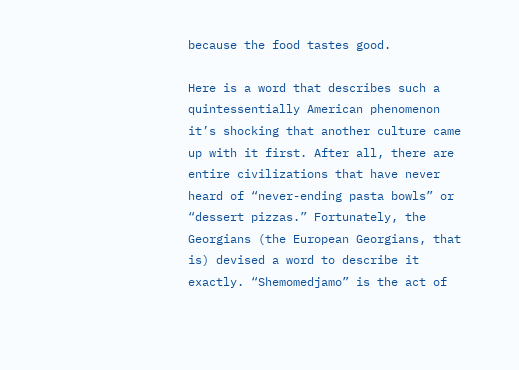because the food tastes good.

Here is a word that describes such a quintessentially American phenomenon it’s shocking that another culture came up with it first. After all, there are entire civilizations that have never heard of “never-ending pasta bowls” or “dessert pizzas.” Fortunately, the Georgians (the European Georgians, that is) devised a word to describe it exactly. “Shemomedjamo” is the act of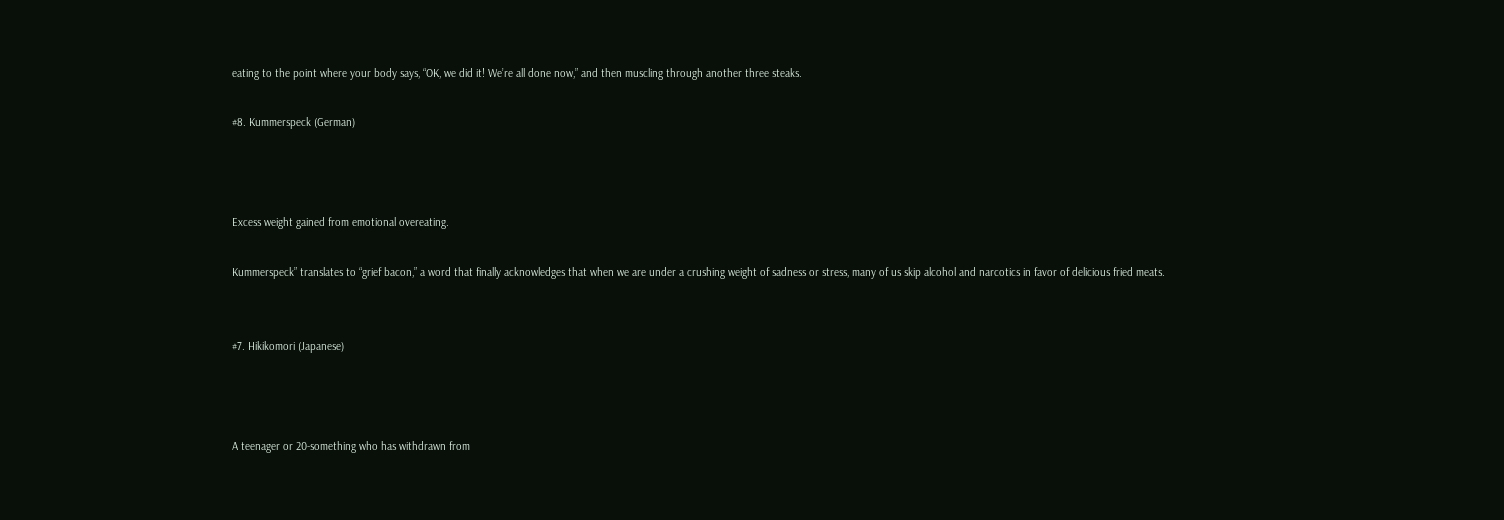eating to the point where your body says, “OK, we did it! We’re all done now,” and then muscling through another three steaks.

#8. Kummerspeck (German)



Excess weight gained from emotional overeating.

Kummerspeck” translates to “grief bacon,” a word that finally acknowledges that when we are under a crushing weight of sadness or stress, many of us skip alcohol and narcotics in favor of delicious fried meats.


#7. Hikikomori (Japanese)



A teenager or 20-something who has withdrawn from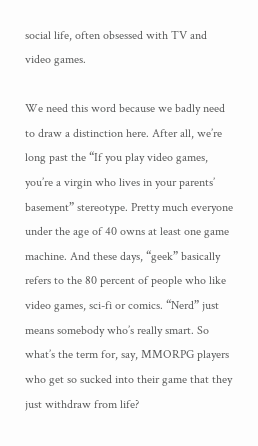social life, often obsessed with TV and video games.

We need this word because we badly need to draw a distinction here. After all, we’re long past the “If you play video games, you’re a virgin who lives in your parents’ basement” stereotype. Pretty much everyone under the age of 40 owns at least one game machine. And these days, “geek” basically refers to the 80 percent of people who like video games, sci-fi or comics. “Nerd” just means somebody who’s really smart. So what’s the term for, say, MMORPG players who get so sucked into their game that they just withdraw from life?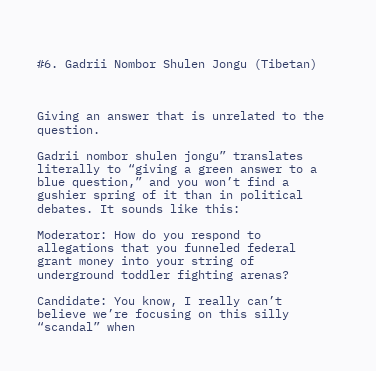#6. Gadrii Nombor Shulen Jongu (Tibetan)



Giving an answer that is unrelated to the question.

Gadrii nombor shulen jongu” translates literally to “giving a green answer to a blue question,” and you won’t find a gushier spring of it than in political debates. It sounds like this:

Moderator: How do you respond to allegations that you funneled federal grant money into your string of underground toddler fighting arenas?

Candidate: You know, I really can’t believe we’re focusing on this silly “scandal” when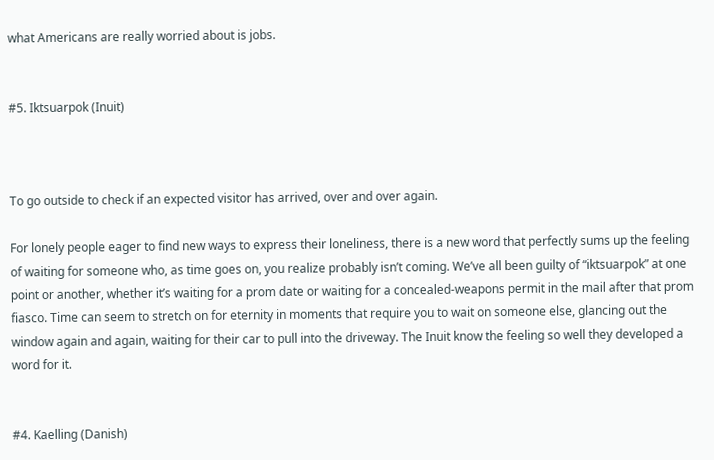what Americans are really worried about is jobs.


#5. Iktsuarpok (Inuit)



To go outside to check if an expected visitor has arrived, over and over again.

For lonely people eager to find new ways to express their loneliness, there is a new word that perfectly sums up the feeling of waiting for someone who, as time goes on, you realize probably isn’t coming. We’ve all been guilty of “iktsuarpok” at one point or another, whether it’s waiting for a prom date or waiting for a concealed-weapons permit in the mail after that prom fiasco. Time can seem to stretch on for eternity in moments that require you to wait on someone else, glancing out the window again and again, waiting for their car to pull into the driveway. The Inuit know the feeling so well they developed a word for it.


#4. Kaelling (Danish)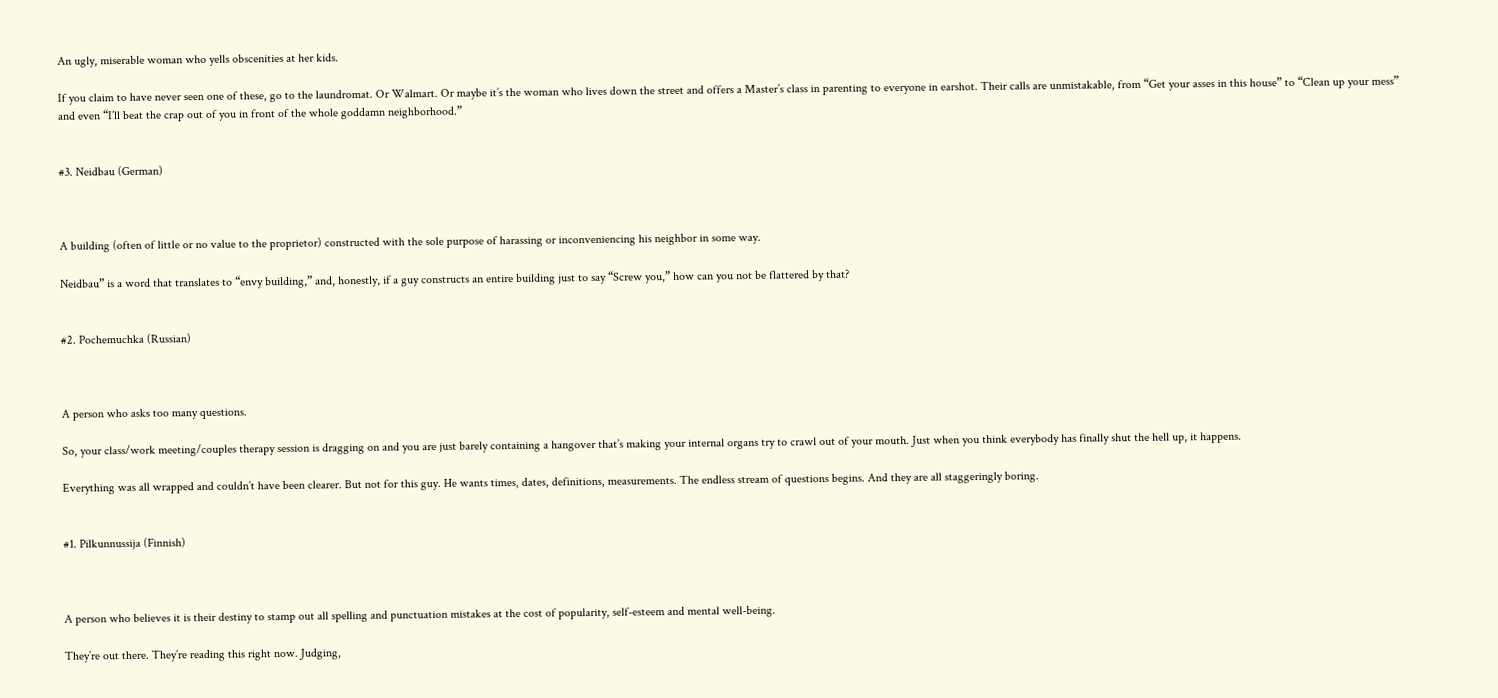An ugly, miserable woman who yells obscenities at her kids.

If you claim to have never seen one of these, go to the laundromat. Or Walmart. Or maybe it’s the woman who lives down the street and offers a Master’s class in parenting to everyone in earshot. Their calls are unmistakable, from “Get your asses in this house” to “Clean up your mess” and even “I’ll beat the crap out of you in front of the whole goddamn neighborhood.”


#3. Neidbau (German)



A building (often of little or no value to the proprietor) constructed with the sole purpose of harassing or inconveniencing his neighbor in some way.

Neidbau” is a word that translates to “envy building,” and, honestly, if a guy constructs an entire building just to say “Screw you,” how can you not be flattered by that?


#2. Pochemuchka (Russian)



A person who asks too many questions.

So, your class/work meeting/couples therapy session is dragging on and you are just barely containing a hangover that’s making your internal organs try to crawl out of your mouth. Just when you think everybody has finally shut the hell up, it happens.

Everything was all wrapped and couldn’t have been clearer. But not for this guy. He wants times, dates, definitions, measurements. The endless stream of questions begins. And they are all staggeringly boring.


#1. Pilkunnussija (Finnish)



A person who believes it is their destiny to stamp out all spelling and punctuation mistakes at the cost of popularity, self-esteem and mental well-being.

They’re out there. They’re reading this right now. Judging,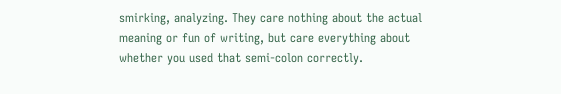smirking, analyzing. They care nothing about the actual meaning or fun of writing, but care everything about whether you used that semi-colon correctly.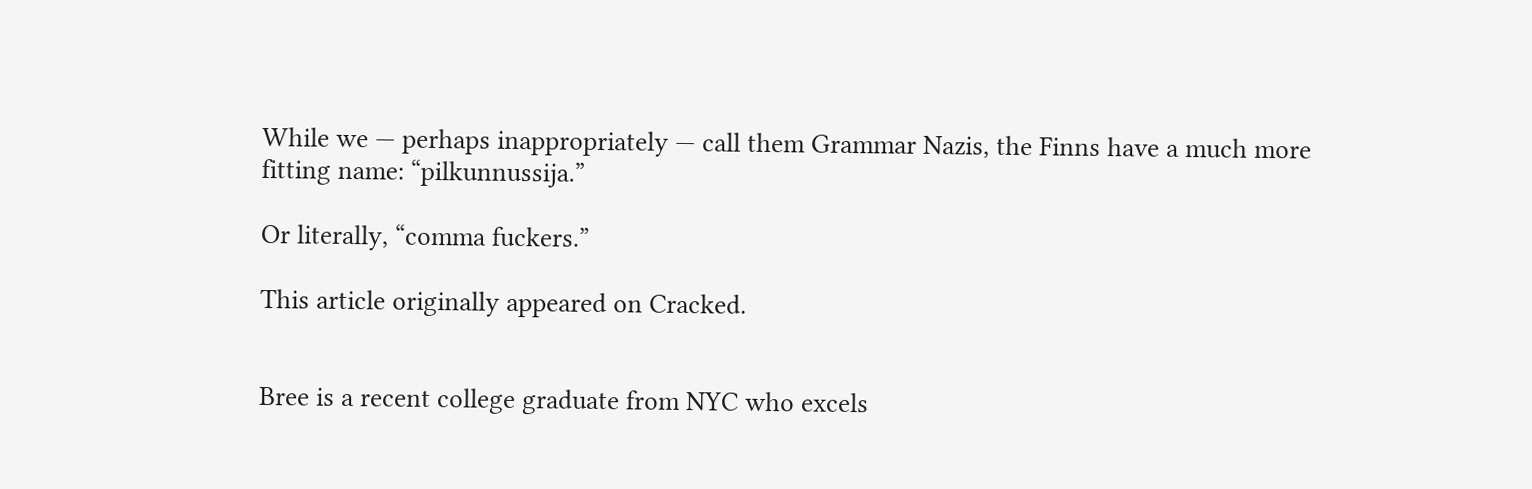While we — perhaps inappropriately — call them Grammar Nazis, the Finns have a much more fitting name: “pilkunnussija.”

Or literally, “comma fuckers.”

This article originally appeared on Cracked.


Bree is a recent college graduate from NYC who excels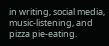in writing, social media, music-listening, and pizza pie-eating.